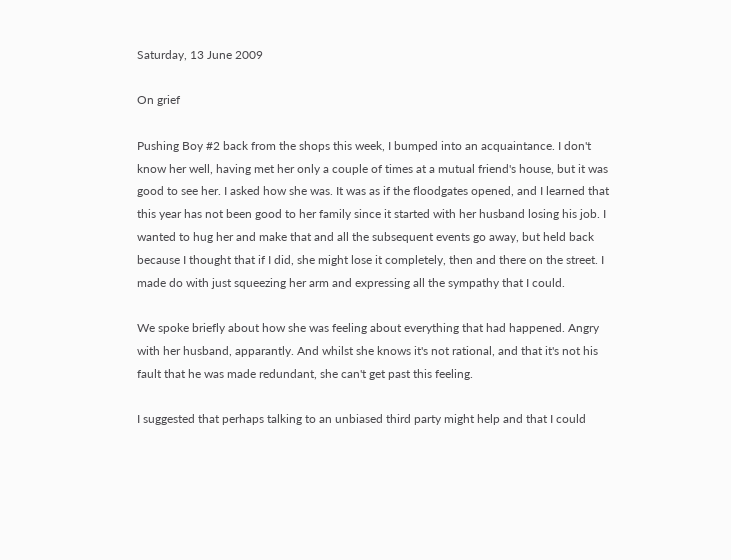Saturday, 13 June 2009

On grief

Pushing Boy #2 back from the shops this week, I bumped into an acquaintance. I don't know her well, having met her only a couple of times at a mutual friend's house, but it was good to see her. I asked how she was. It was as if the floodgates opened, and I learned that this year has not been good to her family since it started with her husband losing his job. I wanted to hug her and make that and all the subsequent events go away, but held back because I thought that if I did, she might lose it completely, then and there on the street. I made do with just squeezing her arm and expressing all the sympathy that I could.

We spoke briefly about how she was feeling about everything that had happened. Angry with her husband, apparantly. And whilst she knows it's not rational, and that it's not his fault that he was made redundant, she can't get past this feeling.

I suggested that perhaps talking to an unbiased third party might help and that I could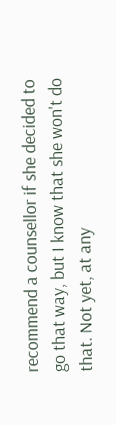recommend a counsellor if she decided to go that way, but I know that she won't do that. Not yet, at any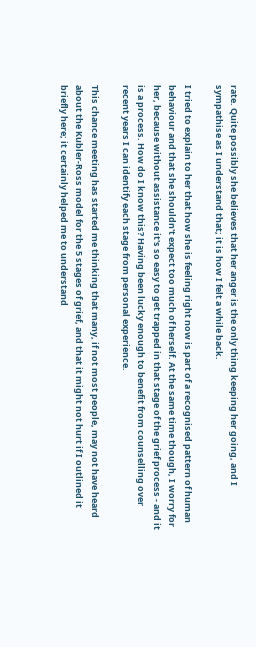rate. Quite possibly she believes that her anger is the only thing keeping her going, and I sympathise as I understand that; it is how I felt a while back.

I tried to explain to her that how she is feeling right now is part of a recognised pattern of human behaviour and that she shouldn't expect too much of herself. At the same time though, I worry for her, because without assistance it's so easy to get trapped in that stage of the grief process - and it is a process. How do I know this? Having been lucky enough to benefit from counselling over recent years I can identify each stage from personal experience.

This chance meeting has started me thinking that many, if not most people, may not have heard about the Kubler-Ross model for the 5 stages of grief, and that it might not hurt if I outlined it briefly here; it certainly helped me to understand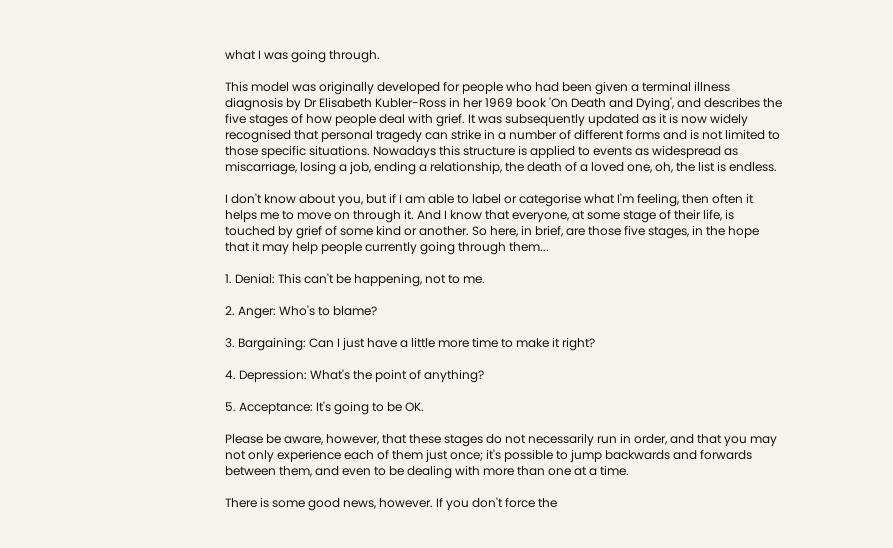what I was going through.

This model was originally developed for people who had been given a terminal illness diagnosis by Dr Elisabeth Kubler-Ross in her 1969 book 'On Death and Dying', and describes the five stages of how people deal with grief. It was subsequently updated as it is now widely recognised that personal tragedy can strike in a number of different forms and is not limited to those specific situations. Nowadays this structure is applied to events as widespread as miscarriage, losing a job, ending a relationship, the death of a loved one, oh, the list is endless.

I don't know about you, but if I am able to label or categorise what I'm feeling, then often it helps me to move on through it. And I know that everyone, at some stage of their life, is touched by grief of some kind or another. So here, in brief, are those five stages, in the hope that it may help people currently going through them...

1. Denial: This can't be happening, not to me.

2. Anger: Who's to blame?

3. Bargaining: Can I just have a little more time to make it right?

4. Depression: What's the point of anything?

5. Acceptance: It's going to be OK.

Please be aware, however, that these stages do not necessarily run in order, and that you may not only experience each of them just once; it's possible to jump backwards and forwards between them, and even to be dealing with more than one at a time.

There is some good news, however. If you don't force the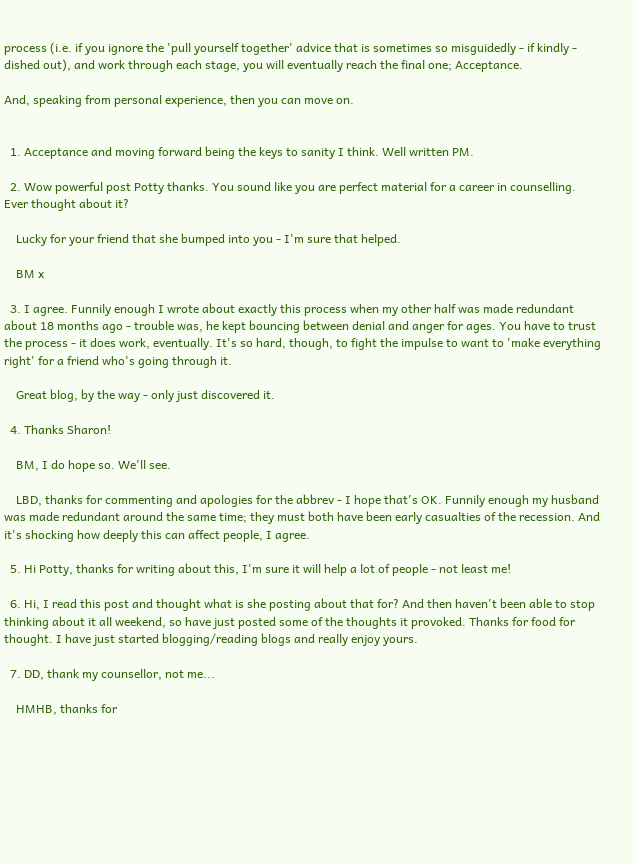process (i.e. if you ignore the 'pull yourself together' advice that is sometimes so misguidedly - if kindly - dished out), and work through each stage, you will eventually reach the final one; Acceptance.

And, speaking from personal experience, then you can move on.


  1. Acceptance and moving forward being the keys to sanity I think. Well written PM.

  2. Wow powerful post Potty thanks. You sound like you are perfect material for a career in counselling. Ever thought about it?

    Lucky for your friend that she bumped into you - I'm sure that helped.

    BM x

  3. I agree. Funnily enough I wrote about exactly this process when my other half was made redundant about 18 months ago - trouble was, he kept bouncing between denial and anger for ages. You have to trust the process - it does work, eventually. It's so hard, though, to fight the impulse to want to 'make everything right' for a friend who's going through it.

    Great blog, by the way - only just discovered it.

  4. Thanks Sharon!

    BM, I do hope so. We'll see.

    LBD, thanks for commenting and apologies for the abbrev - I hope that's OK. Funnily enough my husband was made redundant around the same time; they must both have been early casualties of the recession. And it's shocking how deeply this can affect people, I agree.

  5. Hi Potty, thanks for writing about this, I'm sure it will help a lot of people - not least me!

  6. Hi, I read this post and thought what is she posting about that for? And then haven't been able to stop thinking about it all weekend, so have just posted some of the thoughts it provoked. Thanks for food for thought. I have just started blogging/reading blogs and really enjoy yours.

  7. DD, thank my counsellor, not me...

    HMHB, thanks for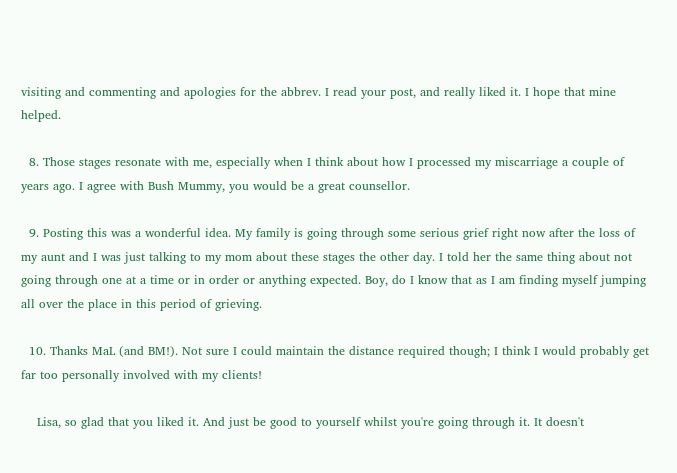visiting and commenting and apologies for the abbrev. I read your post, and really liked it. I hope that mine helped.

  8. Those stages resonate with me, especially when I think about how I processed my miscarriage a couple of years ago. I agree with Bush Mummy, you would be a great counsellor.

  9. Posting this was a wonderful idea. My family is going through some serious grief right now after the loss of my aunt and I was just talking to my mom about these stages the other day. I told her the same thing about not going through one at a time or in order or anything expected. Boy, do I know that as I am finding myself jumping all over the place in this period of grieving.

  10. Thanks MaL (and BM!). Not sure I could maintain the distance required though; I think I would probably get far too personally involved with my clients!

    Lisa, so glad that you liked it. And just be good to yourself whilst you're going through it. It doesn't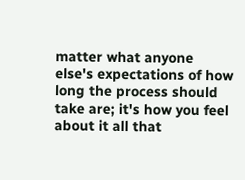matter what anyone else's expectations of how long the process should take are; it's how you feel about it all that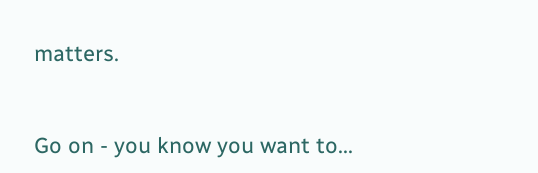matters.


Go on - you know you want to...